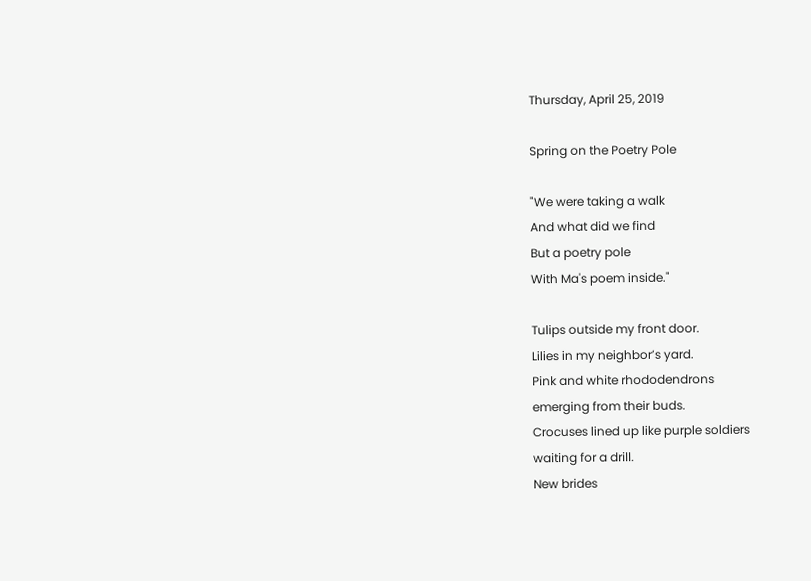Thursday, April 25, 2019

Spring on the Poetry Pole

"We were taking a walk
And what did we find
But a poetry pole
With Ma's poem inside."

Tulips outside my front door.
Lilies in my neighbor’s yard.
Pink and white rhododendrons
emerging from their buds.
Crocuses lined up like purple soldiers
waiting for a drill.
New brides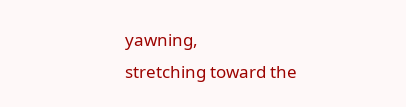yawning,
stretching toward the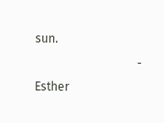sun.
                                  - Esther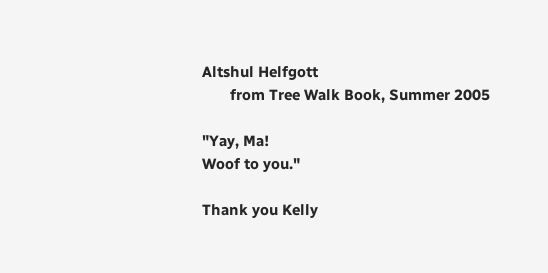Altshul Helfgott
       from Tree Walk Book, Summer 2005

"Yay, Ma!
Woof to you."

Thank you Kelly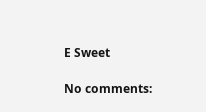E Sweet

No comments: